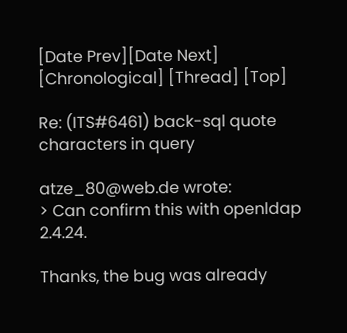[Date Prev][Date Next] [Chronological] [Thread] [Top]

Re: (ITS#6461) back-sql quote characters in query

atze_80@web.de wrote:
> Can confirm this with openldap 2.4.24.

Thanks, the bug was already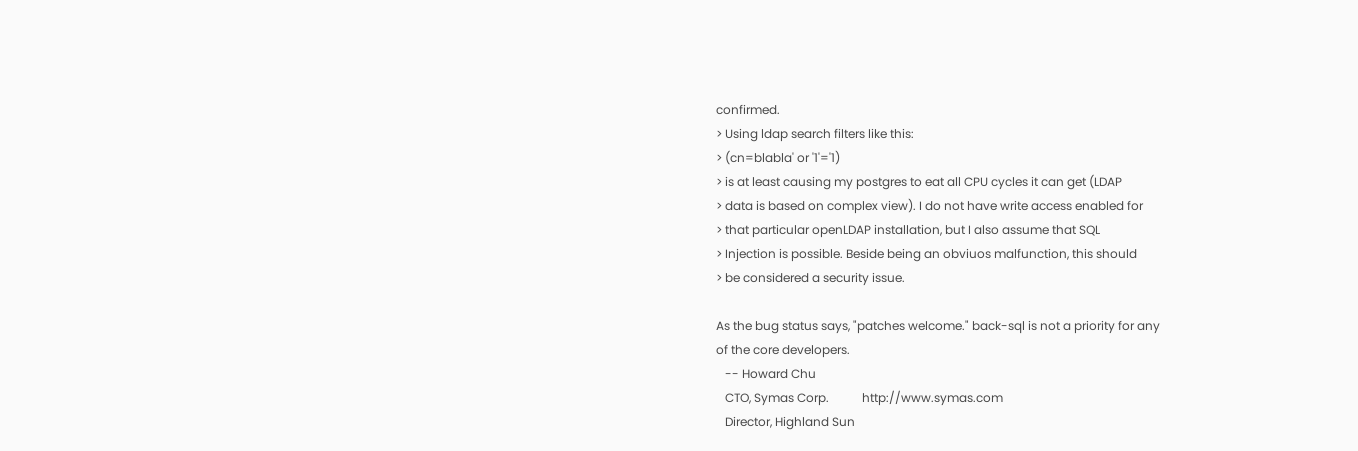confirmed.
> Using ldap search filters like this:
> (cn=blabla' or '1'='1)
> is at least causing my postgres to eat all CPU cycles it can get (LDAP
> data is based on complex view). I do not have write access enabled for
> that particular openLDAP installation, but I also assume that SQL
> Injection is possible. Beside being an obviuos malfunction, this should
> be considered a security issue.

As the bug status says, "patches welcome." back-sql is not a priority for any
of the core developers.
   -- Howard Chu
   CTO, Symas Corp.           http://www.symas.com
   Director, Highland Sun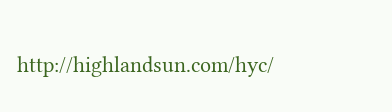http://highlandsun.com/hyc/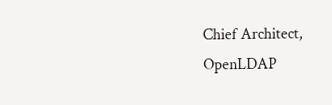Chief Architect, OpenLDAP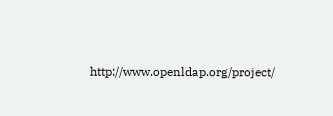http://www.openldap.org/project/